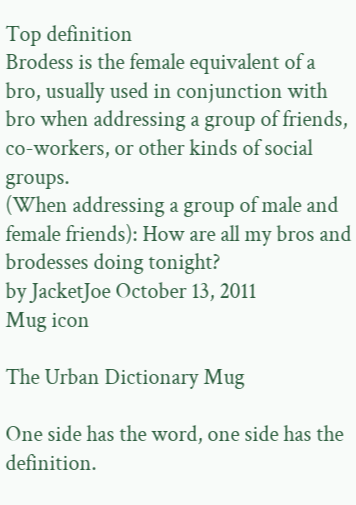Top definition
Brodess is the female equivalent of a bro, usually used in conjunction with bro when addressing a group of friends, co-workers, or other kinds of social groups.
(When addressing a group of male and female friends): How are all my bros and brodesses doing tonight?
by JacketJoe October 13, 2011
Mug icon

The Urban Dictionary Mug

One side has the word, one side has the definition.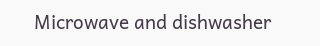Microwave and dishwasher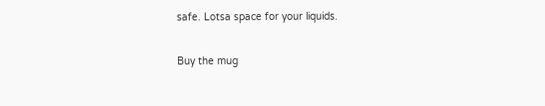safe. Lotsa space for your liquids.

Buy the mug